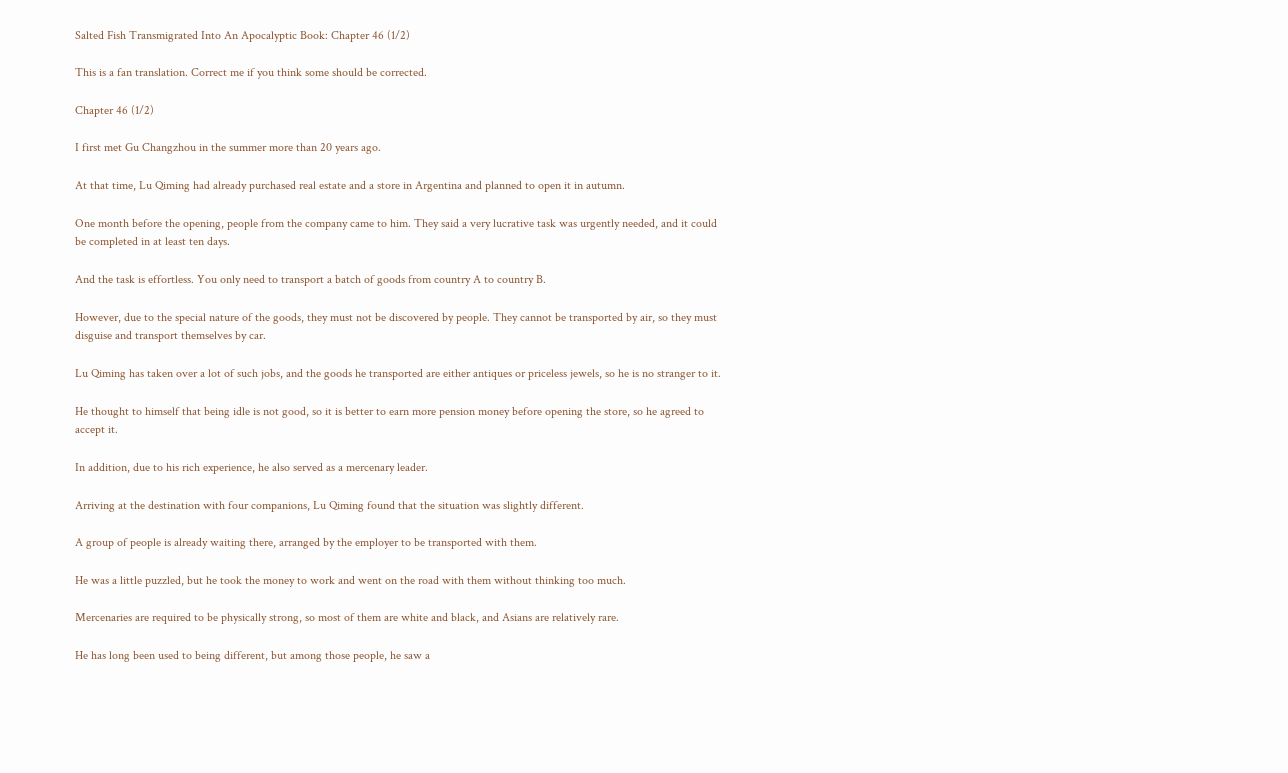Salted Fish Transmigrated Into An Apocalyptic Book: Chapter 46 (1/2)

This is a fan translation. Correct me if you think some should be corrected.

Chapter 46 (1/2)

I first met Gu Changzhou in the summer more than 20 years ago.

At that time, Lu Qiming had already purchased real estate and a store in Argentina and planned to open it in autumn.

One month before the opening, people from the company came to him. They said a very lucrative task was urgently needed, and it could be completed in at least ten days.

And the task is effortless. You only need to transport a batch of goods from country A to country B.

However, due to the special nature of the goods, they must not be discovered by people. They cannot be transported by air, so they must disguise and transport themselves by car.

Lu Qiming has taken over a lot of such jobs, and the goods he transported are either antiques or priceless jewels, so he is no stranger to it.

He thought to himself that being idle is not good, so it is better to earn more pension money before opening the store, so he agreed to accept it.

In addition, due to his rich experience, he also served as a mercenary leader.

Arriving at the destination with four companions, Lu Qiming found that the situation was slightly different.

A group of people is already waiting there, arranged by the employer to be transported with them.

He was a little puzzled, but he took the money to work and went on the road with them without thinking too much.

Mercenaries are required to be physically strong, so most of them are white and black, and Asians are relatively rare.

He has long been used to being different, but among those people, he saw a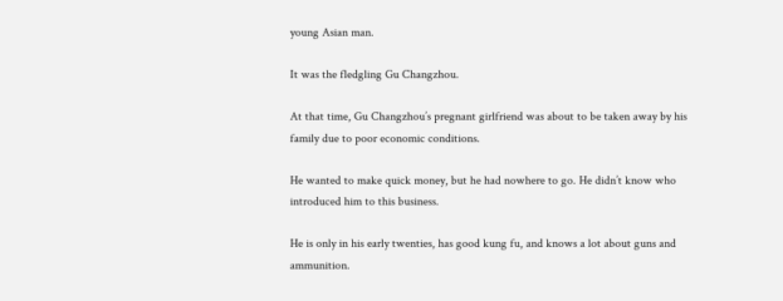young Asian man.

It was the fledgling Gu Changzhou.

At that time, Gu Changzhou’s pregnant girlfriend was about to be taken away by his family due to poor economic conditions.

He wanted to make quick money, but he had nowhere to go. He didn’t know who introduced him to this business.

He is only in his early twenties, has good kung fu, and knows a lot about guns and ammunition.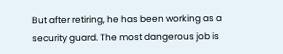But after retiring, he has been working as a security guard. The most dangerous job is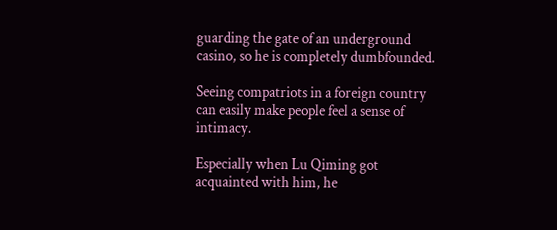guarding the gate of an underground casino, so he is completely dumbfounded.

Seeing compatriots in a foreign country can easily make people feel a sense of intimacy.

Especially when Lu Qiming got acquainted with him, he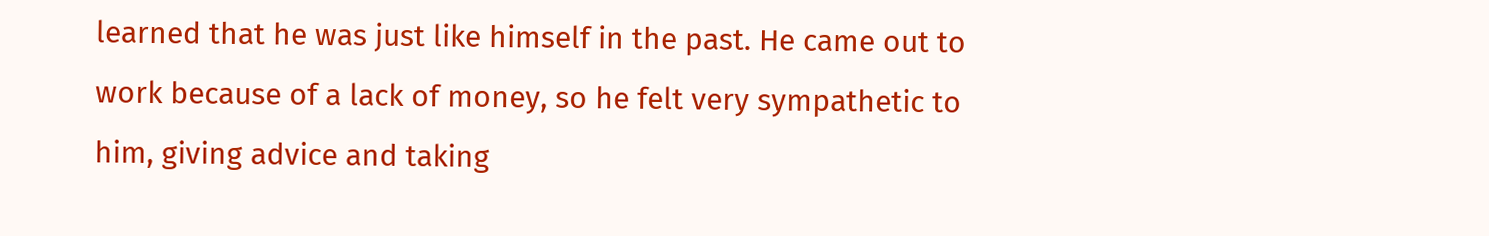learned that he was just like himself in the past. He came out to work because of a lack of money, so he felt very sympathetic to him, giving advice and taking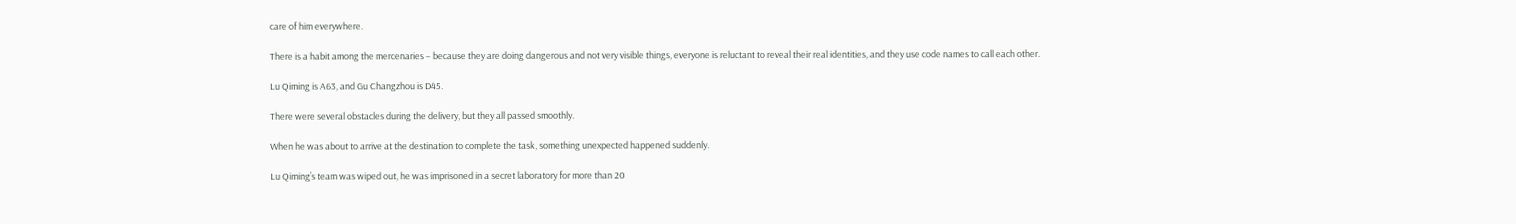care of him everywhere.

There is a habit among the mercenaries – because they are doing dangerous and not very visible things, everyone is reluctant to reveal their real identities, and they use code names to call each other.

Lu Qiming is A63, and Gu Changzhou is D45.

There were several obstacles during the delivery, but they all passed smoothly.

When he was about to arrive at the destination to complete the task, something unexpected happened suddenly.

Lu Qiming’s team was wiped out, he was imprisoned in a secret laboratory for more than 20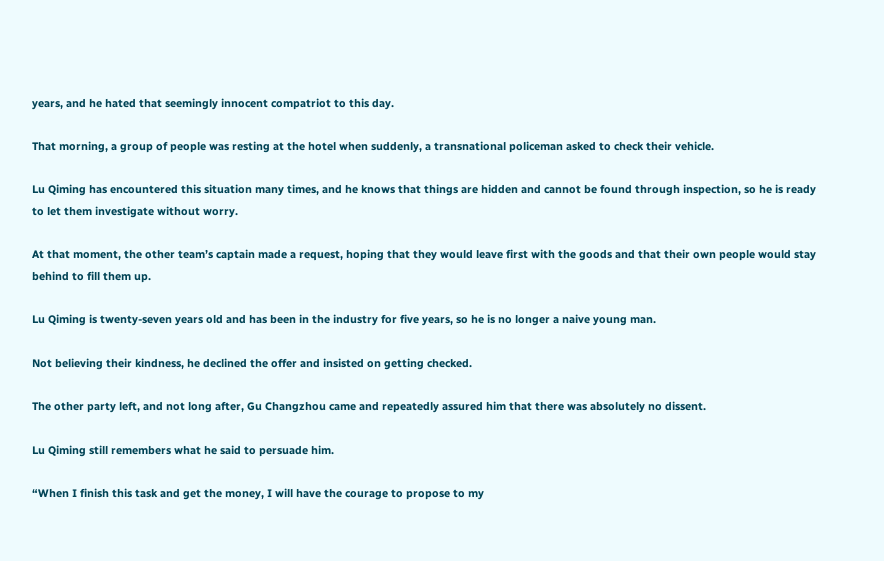years, and he hated that seemingly innocent compatriot to this day.

That morning, a group of people was resting at the hotel when suddenly, a transnational policeman asked to check their vehicle.

Lu Qiming has encountered this situation many times, and he knows that things are hidden and cannot be found through inspection, so he is ready to let them investigate without worry.

At that moment, the other team’s captain made a request, hoping that they would leave first with the goods and that their own people would stay behind to fill them up.

Lu Qiming is twenty-seven years old and has been in the industry for five years, so he is no longer a naive young man.

Not believing their kindness, he declined the offer and insisted on getting checked.

The other party left, and not long after, Gu Changzhou came and repeatedly assured him that there was absolutely no dissent.

Lu Qiming still remembers what he said to persuade him.

“When I finish this task and get the money, I will have the courage to propose to my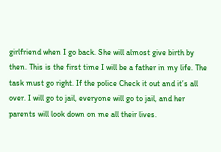girlfriend when I go back. She will almost give birth by then. This is the first time I will be a father in my life. The task must go right. If the police Check it out and it’s all over. I will go to jail, everyone will go to jail, and her parents will look down on me all their lives.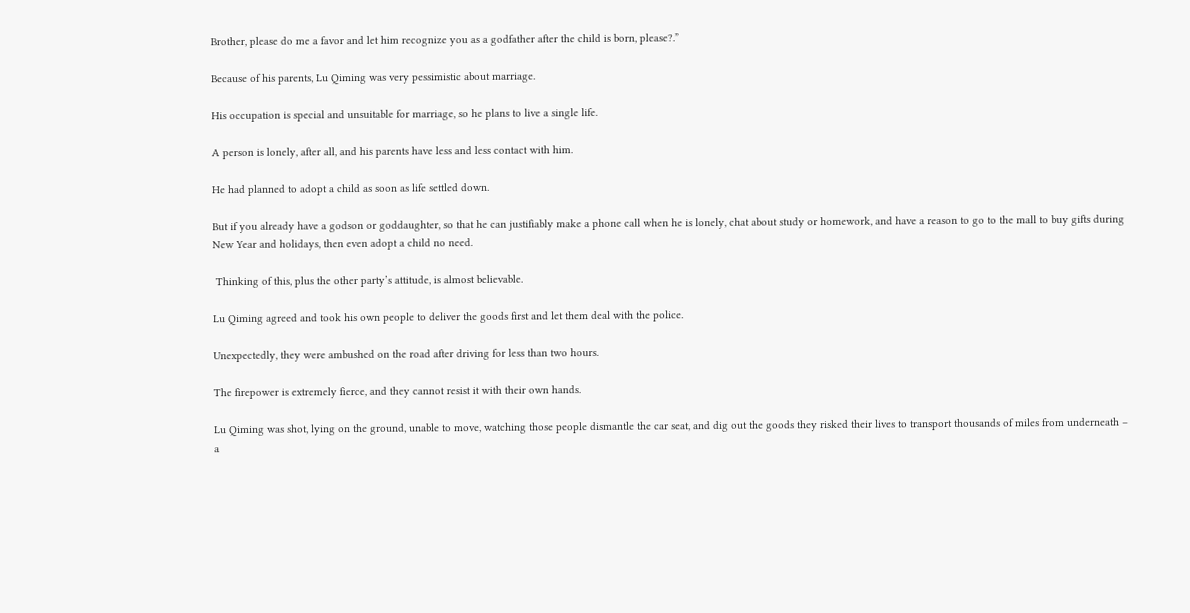Brother, please do me a favor and let him recognize you as a godfather after the child is born, please?.”

Because of his parents, Lu Qiming was very pessimistic about marriage.

His occupation is special and unsuitable for marriage, so he plans to live a single life.

A person is lonely, after all, and his parents have less and less contact with him.

He had planned to adopt a child as soon as life settled down.

But if you already have a godson or goddaughter, so that he can justifiably make a phone call when he is lonely, chat about study or homework, and have a reason to go to the mall to buy gifts during New Year and holidays, then even adopt a child no need.

 Thinking of this, plus the other party’s attitude, is almost believable.

Lu Qiming agreed and took his own people to deliver the goods first and let them deal with the police.

Unexpectedly, they were ambushed on the road after driving for less than two hours.

The firepower is extremely fierce, and they cannot resist it with their own hands.

Lu Qiming was shot, lying on the ground, unable to move, watching those people dismantle the car seat, and dig out the goods they risked their lives to transport thousands of miles from underneath – a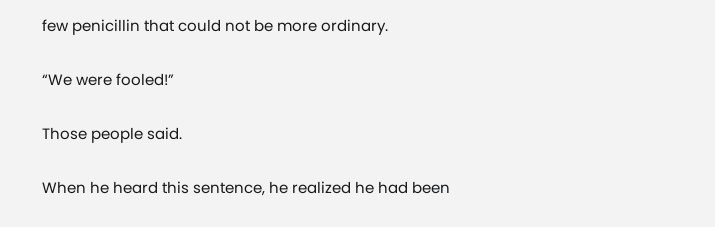few penicillin that could not be more ordinary.

“We were fooled!”

Those people said.

When he heard this sentence, he realized he had been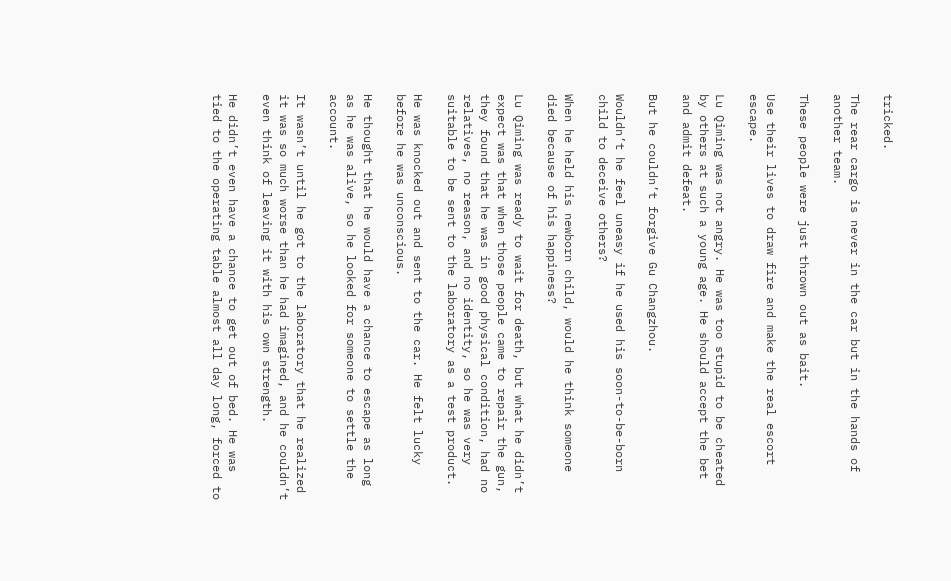tricked.

The rear cargo is never in the car but in the hands of another team.

These people were just thrown out as bait.

Use their lives to draw fire and make the real escort escape.

Lu Qiming was not angry. He was too stupid to be cheated by others at such a young age. He should accept the bet and admit defeat.

But he couldn’t forgive Gu Changzhou.

Wouldn’t he feel uneasy if he used his soon-to-be-born child to deceive others?

When he held his newborn child, would he think someone died because of his happiness?

Lu Qiming was ready to wait for death, but what he didn’t expect was that when those people came to repair the gun, they found that he was in good physical condition, had no relatives, no reason, and no identity, so he was very suitable to be sent to the laboratory as a test product.

He was knocked out and sent to the car. He felt lucky before he was unconscious.

He thought that he would have a chance to escape as long as he was alive, so he looked for someone to settle the account.

It wasn’t until he got to the laboratory that he realized it was so much worse than he had imagined, and he couldn’t even think of leaving it with his own strength.

He didn’t even have a chance to get out of bed. He was tied to the operating table almost all day long, forced to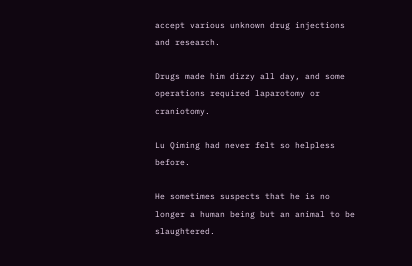accept various unknown drug injections and research.

Drugs made him dizzy all day, and some operations required laparotomy or craniotomy.

Lu Qiming had never felt so helpless before.

He sometimes suspects that he is no longer a human being but an animal to be slaughtered.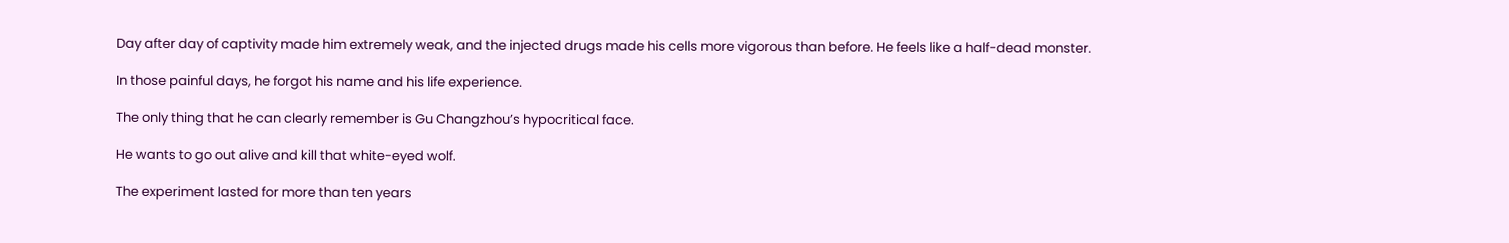Day after day of captivity made him extremely weak, and the injected drugs made his cells more vigorous than before. He feels like a half-dead monster.

In those painful days, he forgot his name and his life experience.

The only thing that he can clearly remember is Gu Changzhou’s hypocritical face.

He wants to go out alive and kill that white-eyed wolf.

The experiment lasted for more than ten years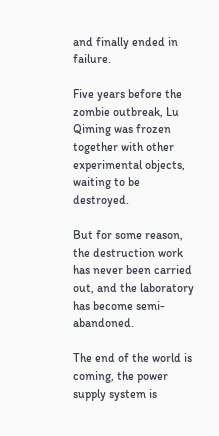and finally ended in failure.

Five years before the zombie outbreak, Lu Qiming was frozen together with other experimental objects, waiting to be destroyed.

But for some reason, the destruction work has never been carried out, and the laboratory has become semi-abandoned.

The end of the world is coming, the power supply system is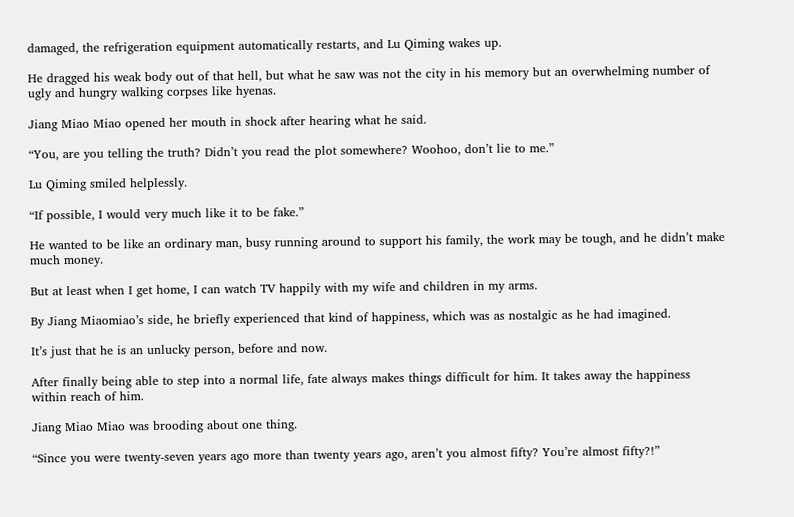damaged, the refrigeration equipment automatically restarts, and Lu Qiming wakes up.

He dragged his weak body out of that hell, but what he saw was not the city in his memory but an overwhelming number of ugly and hungry walking corpses like hyenas.

Jiang Miao Miao opened her mouth in shock after hearing what he said.

“You, are you telling the truth? Didn’t you read the plot somewhere? Woohoo, don’t lie to me.”

Lu Qiming smiled helplessly.

“If possible, I would very much like it to be fake.”

He wanted to be like an ordinary man, busy running around to support his family, the work may be tough, and he didn’t make much money.

But at least when I get home, I can watch TV happily with my wife and children in my arms.

By Jiang Miaomiao’s side, he briefly experienced that kind of happiness, which was as nostalgic as he had imagined.

It’s just that he is an unlucky person, before and now.

After finally being able to step into a normal life, fate always makes things difficult for him. It takes away the happiness within reach of him.

Jiang Miao Miao was brooding about one thing.

“Since you were twenty-seven years ago more than twenty years ago, aren’t you almost fifty? You’re almost fifty?!”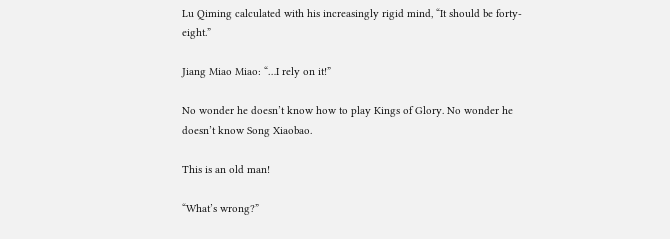Lu Qiming calculated with his increasingly rigid mind, “It should be forty-eight.”

Jiang Miao Miao: “…I rely on it!”

No wonder he doesn’t know how to play Kings of Glory. No wonder he doesn’t know Song Xiaobao.

This is an old man!

“What’s wrong?”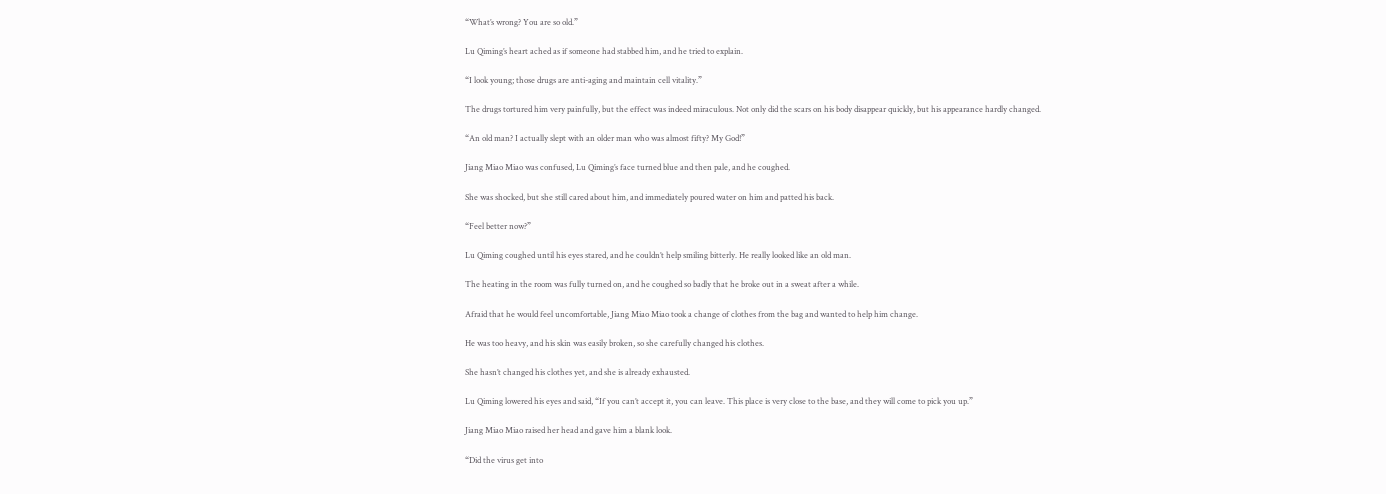“What’s wrong? You are so old.”

Lu Qiming’s heart ached as if someone had stabbed him, and he tried to explain.

“I look young; those drugs are anti-aging and maintain cell vitality.”

The drugs tortured him very painfully, but the effect was indeed miraculous. Not only did the scars on his body disappear quickly, but his appearance hardly changed.

“An old man? I actually slept with an older man who was almost fifty? My God!”

Jiang Miao Miao was confused, Lu Qiming’s face turned blue and then pale, and he coughed.

She was shocked, but she still cared about him, and immediately poured water on him and patted his back.

“Feel better now?”

Lu Qiming coughed until his eyes stared, and he couldn’t help smiling bitterly. He really looked like an old man.

The heating in the room was fully turned on, and he coughed so badly that he broke out in a sweat after a while.

Afraid that he would feel uncomfortable, Jiang Miao Miao took a change of clothes from the bag and wanted to help him change.

He was too heavy, and his skin was easily broken, so she carefully changed his clothes.

She hasn’t changed his clothes yet, and she is already exhausted.

Lu Qiming lowered his eyes and said, “If you can’t accept it, you can leave. This place is very close to the base, and they will come to pick you up.”

Jiang Miao Miao raised her head and gave him a blank look.

“Did the virus get into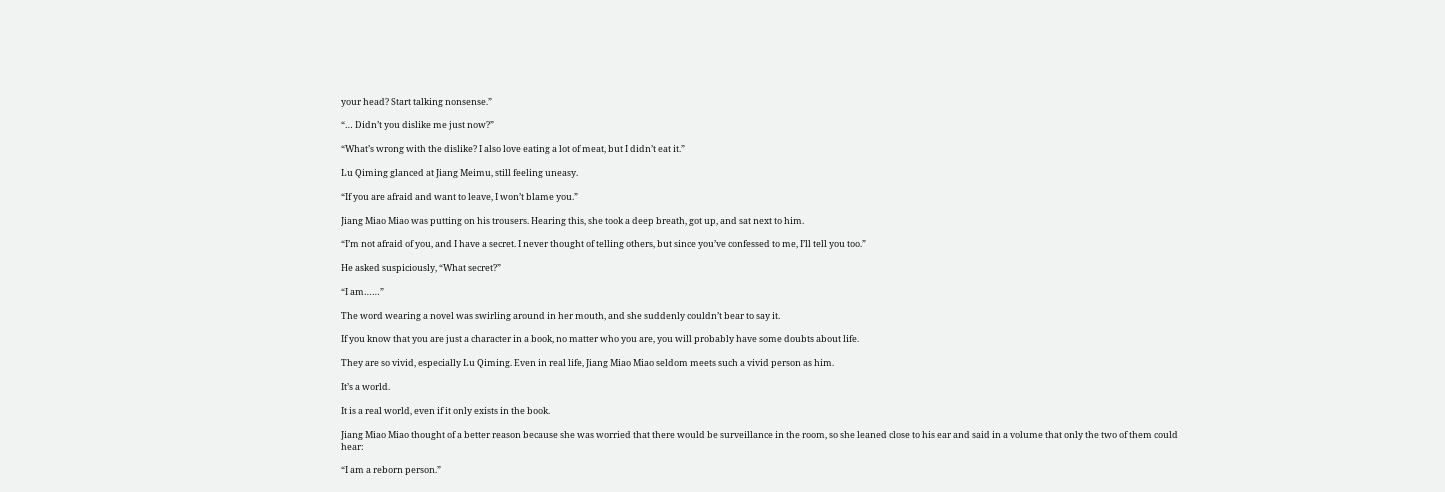your head? Start talking nonsense.”

“… Didn’t you dislike me just now?”

“What’s wrong with the dislike? I also love eating a lot of meat, but I didn’t eat it.”

Lu Qiming glanced at Jiang Meimu, still feeling uneasy.

“If you are afraid and want to leave, I won’t blame you.”

Jiang Miao Miao was putting on his trousers. Hearing this, she took a deep breath, got up, and sat next to him.

“I’m not afraid of you, and I have a secret. I never thought of telling others, but since you’ve confessed to me, I’ll tell you too.”

He asked suspiciously, “What secret?”

“I am……”

The word wearing a novel was swirling around in her mouth, and she suddenly couldn’t bear to say it.

If you know that you are just a character in a book, no matter who you are, you will probably have some doubts about life.

They are so vivid, especially Lu Qiming. Even in real life, Jiang Miao Miao seldom meets such a vivid person as him.

It’s a world.

It is a real world, even if it only exists in the book.

Jiang Miao Miao thought of a better reason because she was worried that there would be surveillance in the room, so she leaned close to his ear and said in a volume that only the two of them could hear:

“I am a reborn person.”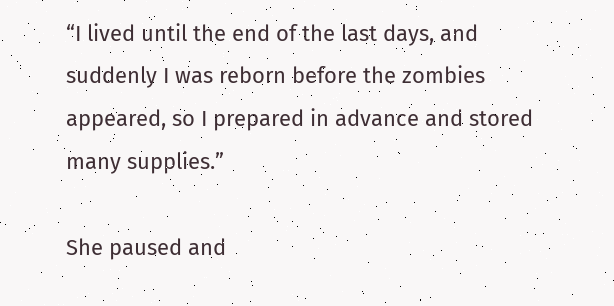“I lived until the end of the last days, and suddenly I was reborn before the zombies appeared, so I prepared in advance and stored many supplies.”

She paused and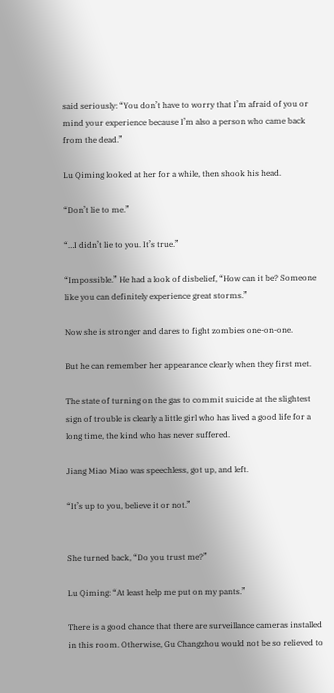said seriously: “You don’t have to worry that I’m afraid of you or mind your experience because I’m also a person who came back from the dead.”

Lu Qiming looked at her for a while, then shook his head.

“Don’t lie to me.”

“…I didn’t lie to you. It’s true.”

“Impossible.” He had a look of disbelief, “How can it be? Someone like you can definitely experience great storms.”

Now she is stronger and dares to fight zombies one-on-one.

But he can remember her appearance clearly when they first met.

The state of turning on the gas to commit suicide at the slightest sign of trouble is clearly a little girl who has lived a good life for a long time, the kind who has never suffered.

Jiang Miao Miao was speechless, got up, and left.

“It’s up to you, believe it or not.”


She turned back, “Do you trust me?”

Lu Qiming: “At least help me put on my pants.”

There is a good chance that there are surveillance cameras installed in this room. Otherwise, Gu Changzhou would not be so relieved to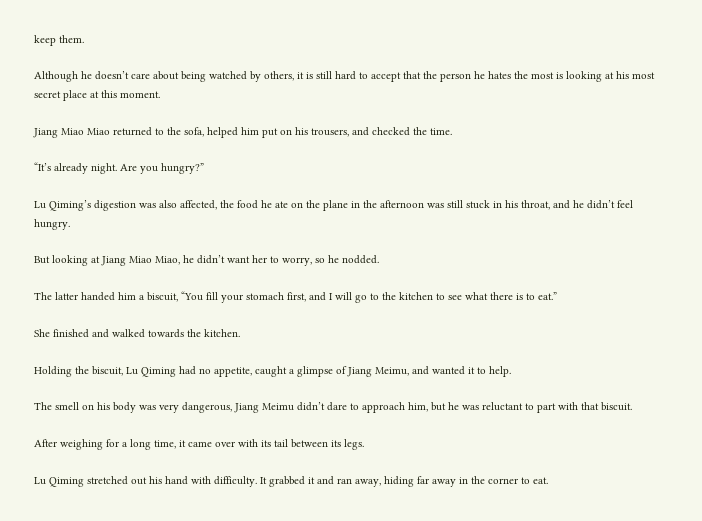keep them.

Although he doesn’t care about being watched by others, it is still hard to accept that the person he hates the most is looking at his most secret place at this moment.

Jiang Miao Miao returned to the sofa, helped him put on his trousers, and checked the time.

“It’s already night. Are you hungry?”

Lu Qiming’s digestion was also affected, the food he ate on the plane in the afternoon was still stuck in his throat, and he didn’t feel hungry.

But looking at Jiang Miao Miao, he didn’t want her to worry, so he nodded.

The latter handed him a biscuit, “You fill your stomach first, and I will go to the kitchen to see what there is to eat.”

She finished and walked towards the kitchen.

Holding the biscuit, Lu Qiming had no appetite, caught a glimpse of Jiang Meimu, and wanted it to help.

The smell on his body was very dangerous, Jiang Meimu didn’t dare to approach him, but he was reluctant to part with that biscuit.

After weighing for a long time, it came over with its tail between its legs.

Lu Qiming stretched out his hand with difficulty. It grabbed it and ran away, hiding far away in the corner to eat.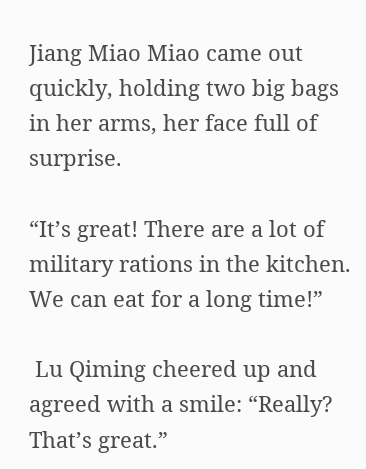Jiang Miao Miao came out quickly, holding two big bags in her arms, her face full of surprise.

“It’s great! There are a lot of military rations in the kitchen. We can eat for a long time!”

 Lu Qiming cheered up and agreed with a smile: “Really? That’s great.”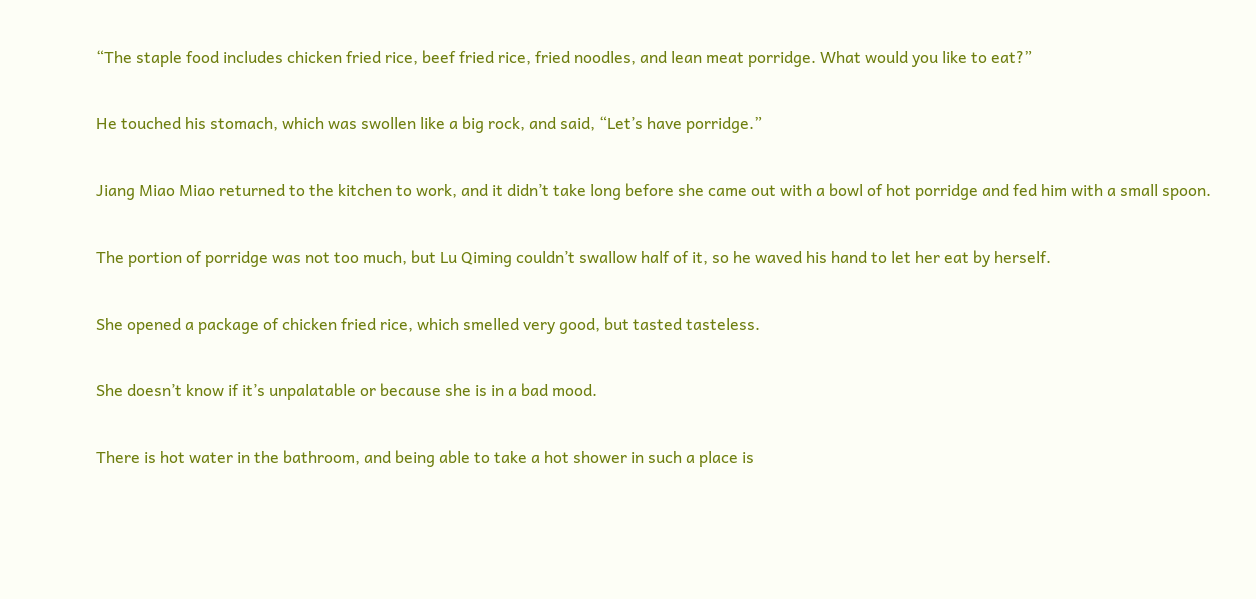“The staple food includes chicken fried rice, beef fried rice, fried noodles, and lean meat porridge. What would you like to eat?”

He touched his stomach, which was swollen like a big rock, and said, “Let’s have porridge.”

Jiang Miao Miao returned to the kitchen to work, and it didn’t take long before she came out with a bowl of hot porridge and fed him with a small spoon.

The portion of porridge was not too much, but Lu Qiming couldn’t swallow half of it, so he waved his hand to let her eat by herself.

She opened a package of chicken fried rice, which smelled very good, but tasted tasteless.

She doesn’t know if it’s unpalatable or because she is in a bad mood.

There is hot water in the bathroom, and being able to take a hot shower in such a place is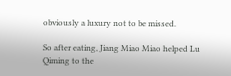obviously a luxury not to be missed.

So after eating, Jiang Miao Miao helped Lu Qiming to the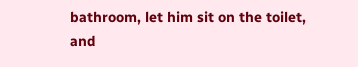bathroom, let him sit on the toilet, and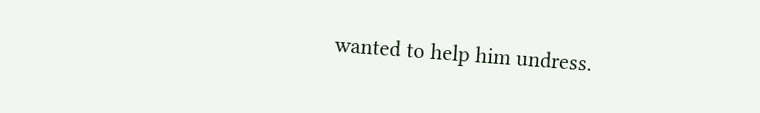wanted to help him undress.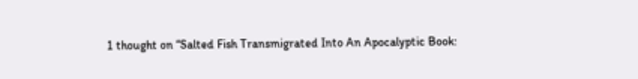1 thought on “Salted Fish Transmigrated Into An Apocalyptic Book: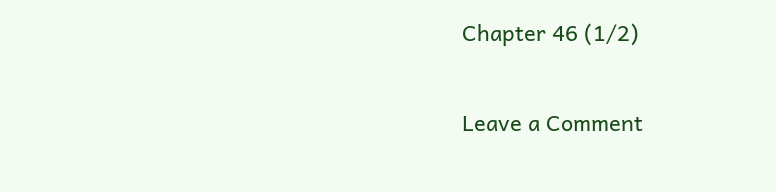Chapter 46 (1/2)

Leave a Comment